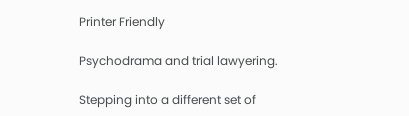Printer Friendly

Psychodrama and trial lawyering.

Stepping into a different set of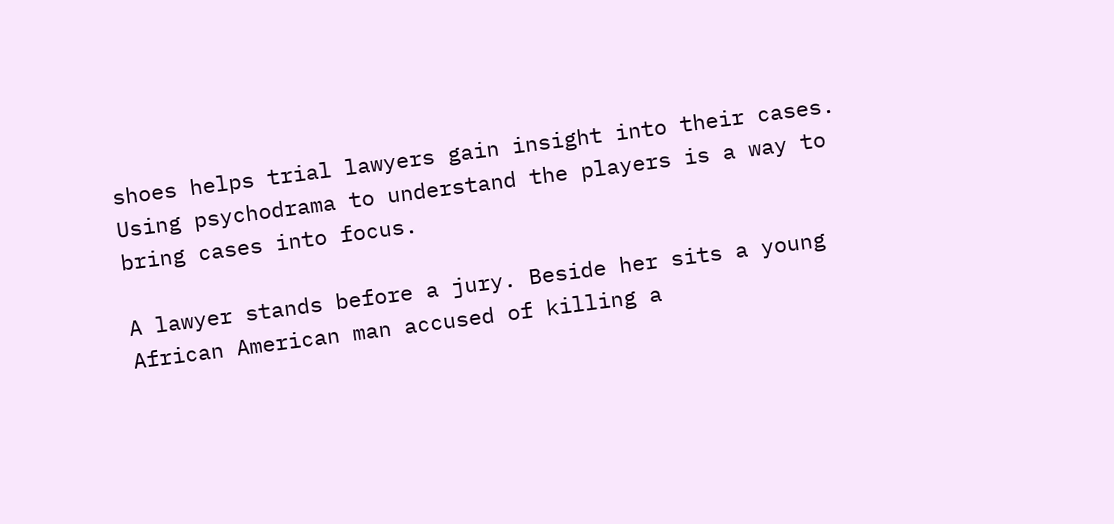shoes helps trial lawyers gain insight into their cases. Using psychodrama to understand the players is a way to bring cases into focus.

A lawyer stands before a jury. Beside her sits a young African American man accused of killing a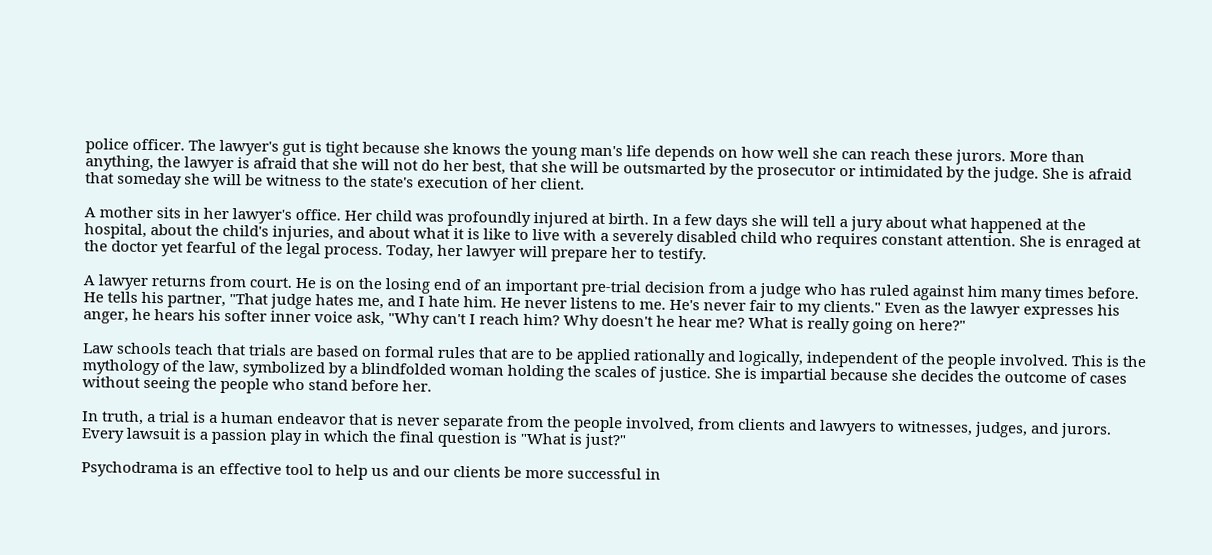police officer. The lawyer's gut is tight because she knows the young man's life depends on how well she can reach these jurors. More than anything, the lawyer is afraid that she will not do her best, that she will be outsmarted by the prosecutor or intimidated by the judge. She is afraid that someday she will be witness to the state's execution of her client.

A mother sits in her lawyer's office. Her child was profoundly injured at birth. In a few days she will tell a jury about what happened at the hospital, about the child's injuries, and about what it is like to live with a severely disabled child who requires constant attention. She is enraged at the doctor yet fearful of the legal process. Today, her lawyer will prepare her to testify.

A lawyer returns from court. He is on the losing end of an important pre-trial decision from a judge who has ruled against him many times before. He tells his partner, "That judge hates me, and I hate him. He never listens to me. He's never fair to my clients." Even as the lawyer expresses his anger, he hears his softer inner voice ask, "Why can't I reach him? Why doesn't he hear me? What is really going on here?"

Law schools teach that trials are based on formal rules that are to be applied rationally and logically, independent of the people involved. This is the mythology of the law, symbolized by a blindfolded woman holding the scales of justice. She is impartial because she decides the outcome of cases without seeing the people who stand before her.

In truth, a trial is a human endeavor that is never separate from the people involved, from clients and lawyers to witnesses, judges, and jurors. Every lawsuit is a passion play in which the final question is "What is just?"

Psychodrama is an effective tool to help us and our clients be more successful in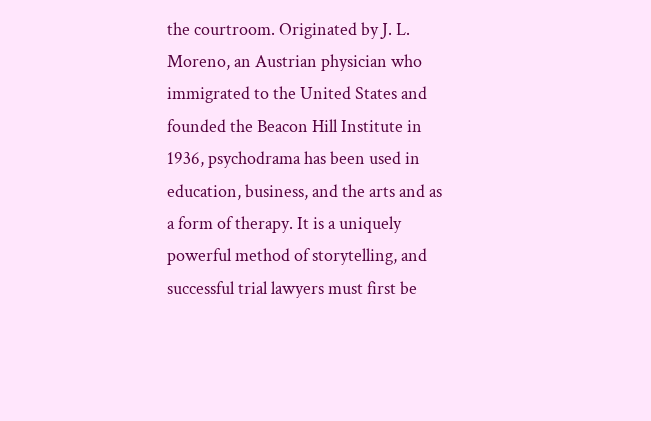the courtroom. Originated by J. L. Moreno, an Austrian physician who immigrated to the United States and founded the Beacon Hill Institute in 1936, psychodrama has been used in education, business, and the arts and as a form of therapy. It is a uniquely powerful method of storytelling, and successful trial lawyers must first be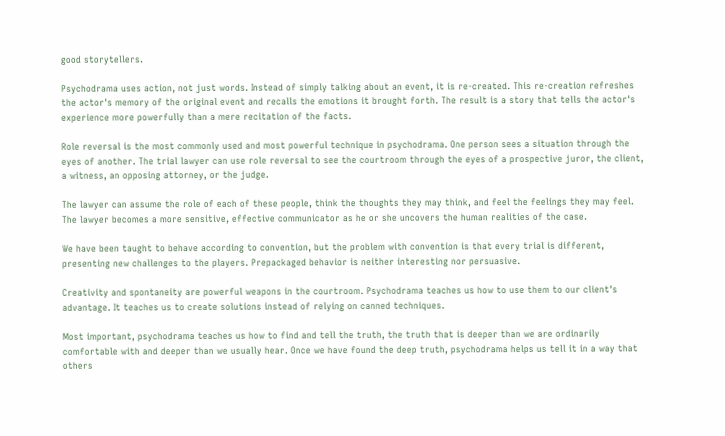good storytellers.

Psychodrama uses action, not just words. Instead of simply talking about an event, it is re-created. This re-creation refreshes the actor's memory of the original event and recalls the emotions it brought forth. The result is a story that tells the actor's experience more powerfully than a mere recitation of the facts.

Role reversal is the most commonly used and most powerful technique in psychodrama. One person sees a situation through the eyes of another. The trial lawyer can use role reversal to see the courtroom through the eyes of a prospective juror, the client, a witness, an opposing attorney, or the judge.

The lawyer can assume the role of each of these people, think the thoughts they may think, and feel the feelings they may feel. The lawyer becomes a more sensitive, effective communicator as he or she uncovers the human realities of the case.

We have been taught to behave according to convention, but the problem with convention is that every trial is different, presenting new challenges to the players. Prepackaged behavior is neither interesting nor persuasive.

Creativity and spontaneity are powerful weapons in the courtroom. Psychodrama teaches us how to use them to our client's advantage. It teaches us to create solutions instead of relying on canned techniques.

Most important, psychodrama teaches us how to find and tell the truth, the truth that is deeper than we are ordinarily comfortable with and deeper than we usually hear. Once we have found the deep truth, psychodrama helps us tell it in a way that others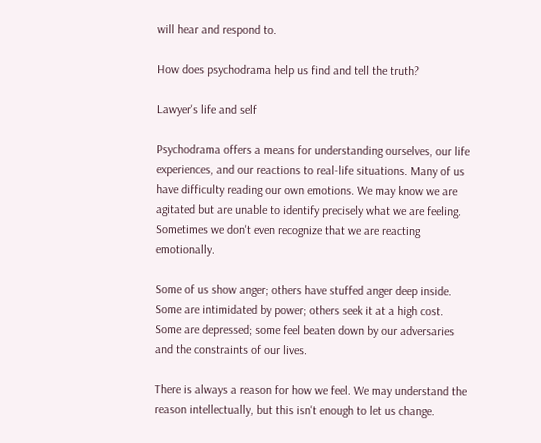will hear and respond to.

How does psychodrama help us find and tell the truth?

Lawyer's life and self

Psychodrama offers a means for understanding ourselves, our life experiences, and our reactions to real-life situations. Many of us have difficulty reading our own emotions. We may know we are agitated but are unable to identify precisely what we are feeling. Sometimes we don't even recognize that we are reacting emotionally.

Some of us show anger; others have stuffed anger deep inside. Some are intimidated by power; others seek it at a high cost. Some are depressed; some feel beaten down by our adversaries and the constraints of our lives.

There is always a reason for how we feel. We may understand the reason intellectually, but this isn't enough to let us change.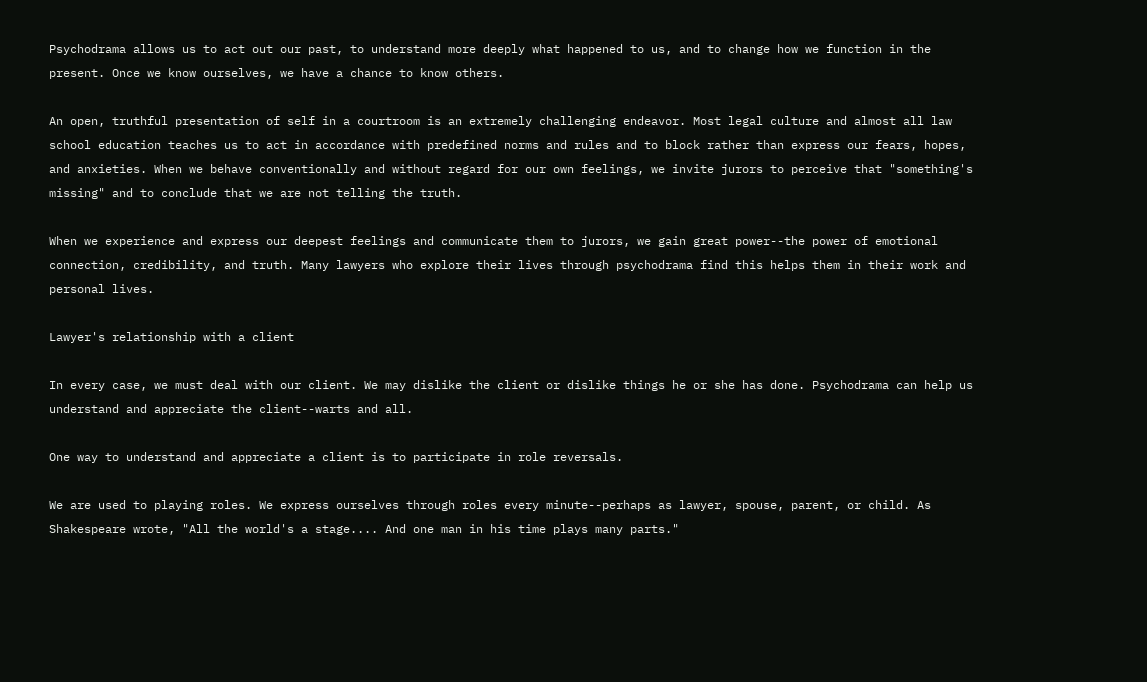Psychodrama allows us to act out our past, to understand more deeply what happened to us, and to change how we function in the present. Once we know ourselves, we have a chance to know others.

An open, truthful presentation of self in a courtroom is an extremely challenging endeavor. Most legal culture and almost all law school education teaches us to act in accordance with predefined norms and rules and to block rather than express our fears, hopes, and anxieties. When we behave conventionally and without regard for our own feelings, we invite jurors to perceive that "something's missing" and to conclude that we are not telling the truth.

When we experience and express our deepest feelings and communicate them to jurors, we gain great power--the power of emotional connection, credibility, and truth. Many lawyers who explore their lives through psychodrama find this helps them in their work and personal lives.

Lawyer's relationship with a client

In every case, we must deal with our client. We may dislike the client or dislike things he or she has done. Psychodrama can help us understand and appreciate the client--warts and all.

One way to understand and appreciate a client is to participate in role reversals.

We are used to playing roles. We express ourselves through roles every minute--perhaps as lawyer, spouse, parent, or child. As Shakespeare wrote, "All the world's a stage.... And one man in his time plays many parts."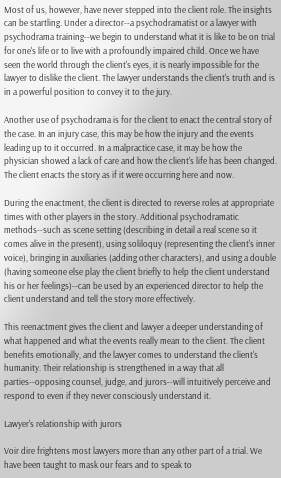Most of us, however, have never stepped into the client role. The insights can be startling. Under a director--a psychodramatist or a lawyer with psychodrama training--we begin to understand what it is like to be on trial for one's life or to live with a profoundly impaired child. Once we have seen the world through the client's eyes, it is nearly impossible for the lawyer to dislike the client. The lawyer understands the client's truth and is in a powerful position to convey it to the jury.

Another use of psychodrama is for the client to enact the central story of the case. In an injury case, this may be how the injury and the events leading up to it occurred. In a malpractice case, it may be how the physician showed a lack of care and how the client's life has been changed. The client enacts the story as if it were occurring here and now.

During the enactment, the client is directed to reverse roles at appropriate times with other players in the story. Additional psychodramatic methods--such as scene setting (describing in detail a real scene so it comes alive in the present), using soliloquy (representing the client's inner voice), bringing in auxiliaries (adding other characters), and using a double (having someone else play the client briefly to help the client understand his or her feelings)--can be used by an experienced director to help the client understand and tell the story more effectively.

This reenactment gives the client and lawyer a deeper understanding of what happened and what the events really mean to the client. The client benefits emotionally, and the lawyer comes to understand the client's humanity. Their relationship is strengthened in a way that all parties--opposing counsel, judge, and jurors--will intuitively perceive and respond to even if they never consciously understand it.

Lawyer's relationship with jurors

Voir dire frightens most lawyers more than any other part of a trial. We have been taught to mask our fears and to speak to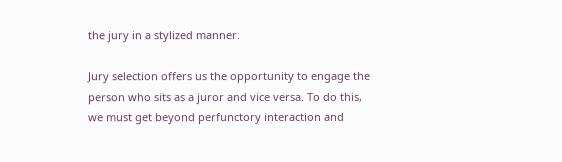the jury in a stylized manner.

Jury selection offers us the opportunity to engage the person who sits as a juror and vice versa. To do this, we must get beyond perfunctory interaction and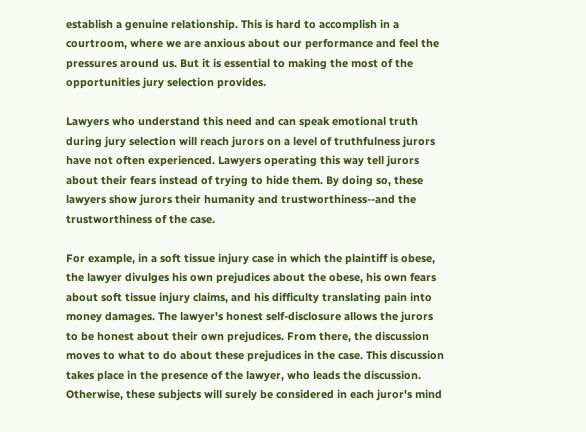establish a genuine relationship. This is hard to accomplish in a courtroom, where we are anxious about our performance and feel the pressures around us. But it is essential to making the most of the opportunities jury selection provides.

Lawyers who understand this need and can speak emotional truth during jury selection will reach jurors on a level of truthfulness jurors have not often experienced. Lawyers operating this way tell jurors about their fears instead of trying to hide them. By doing so, these lawyers show jurors their humanity and trustworthiness--and the trustworthiness of the case.

For example, in a soft tissue injury case in which the plaintiff is obese, the lawyer divulges his own prejudices about the obese, his own fears about soft tissue injury claims, and his difficulty translating pain into money damages. The lawyer's honest self-disclosure allows the jurors to be honest about their own prejudices. From there, the discussion moves to what to do about these prejudices in the case. This discussion takes place in the presence of the lawyer, who leads the discussion. Otherwise, these subjects will surely be considered in each juror's mind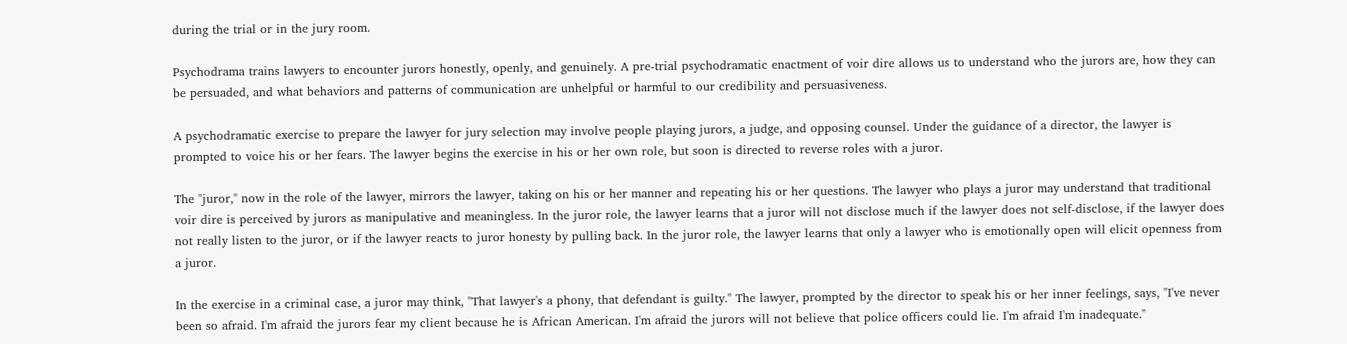during the trial or in the jury room.

Psychodrama trains lawyers to encounter jurors honestly, openly, and genuinely. A pre-trial psychodramatic enactment of voir dire allows us to understand who the jurors are, how they can be persuaded, and what behaviors and patterns of communication are unhelpful or harmful to our credibility and persuasiveness.

A psychodramatic exercise to prepare the lawyer for jury selection may involve people playing jurors, a judge, and opposing counsel. Under the guidance of a director, the lawyer is prompted to voice his or her fears. The lawyer begins the exercise in his or her own role, but soon is directed to reverse roles with a juror.

The "juror," now in the role of the lawyer, mirrors the lawyer, taking on his or her manner and repeating his or her questions. The lawyer who plays a juror may understand that traditional voir dire is perceived by jurors as manipulative and meaningless. In the juror role, the lawyer learns that a juror will not disclose much if the lawyer does not self-disclose, if the lawyer does not really listen to the juror, or if the lawyer reacts to juror honesty by pulling back. In the juror role, the lawyer learns that only a lawyer who is emotionally open will elicit openness from a juror.

In the exercise in a criminal case, a juror may think, "That lawyer's a phony, that defendant is guilty." The lawyer, prompted by the director to speak his or her inner feelings, says, "I've never been so afraid. I'm afraid the jurors fear my client because he is African American. I'm afraid the jurors will not believe that police officers could lie. I'm afraid I'm inadequate."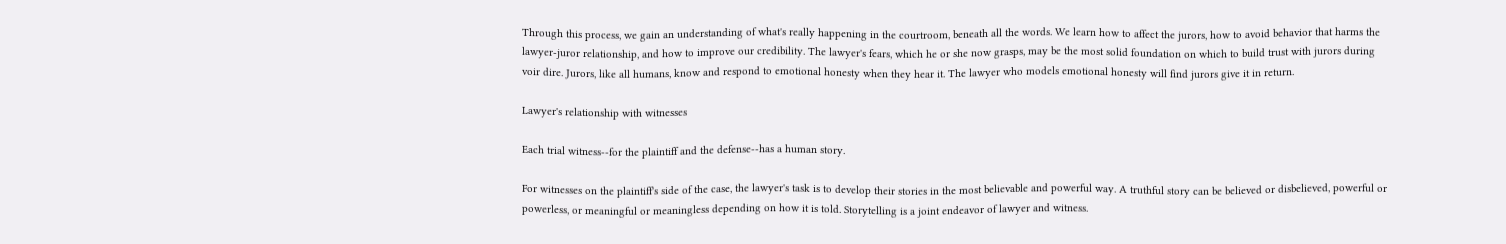Through this process, we gain an understanding of what's really happening in the courtroom, beneath all the words. We learn how to affect the jurors, how to avoid behavior that harms the lawyer-juror relationship, and how to improve our credibility. The lawyer's fears, which he or she now grasps, may be the most solid foundation on which to build trust with jurors during voir dire. Jurors, like all humans, know and respond to emotional honesty when they hear it. The lawyer who models emotional honesty will find jurors give it in return.

Lawyer's relationship with witnesses

Each trial witness--for the plaintiff and the defense--has a human story.

For witnesses on the plaintiff's side of the case, the lawyer's task is to develop their stories in the most believable and powerful way. A truthful story can be believed or disbelieved, powerful or powerless, or meaningful or meaningless depending on how it is told. Storytelling is a joint endeavor of lawyer and witness.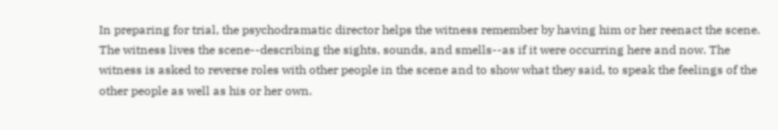In preparing for trial, the psychodramatic director helps the witness remember by having him or her reenact the scene. The witness lives the scene--describing the sights, sounds, and smells--as if it were occurring here and now. The witness is asked to reverse roles with other people in the scene and to show what they said, to speak the feelings of the other people as well as his or her own.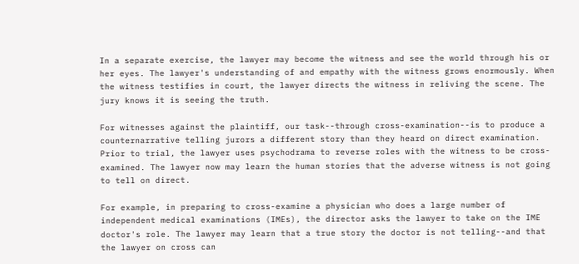In a separate exercise, the lawyer may become the witness and see the world through his or her eyes. The lawyer's understanding of and empathy with the witness grows enormously. When the witness testifies in court, the lawyer directs the witness in reliving the scene. The jury knows it is seeing the truth.

For witnesses against the plaintiff, our task--through cross-examination--is to produce a counternarrative telling jurors a different story than they heard on direct examination. Prior to trial, the lawyer uses psychodrama to reverse roles with the witness to be cross-examined. The lawyer now may learn the human stories that the adverse witness is not going to tell on direct.

For example, in preparing to cross-examine a physician who does a large number of independent medical examinations (IMEs), the director asks the lawyer to take on the IME doctor's role. The lawyer may learn that a true story the doctor is not telling--and that the lawyer on cross can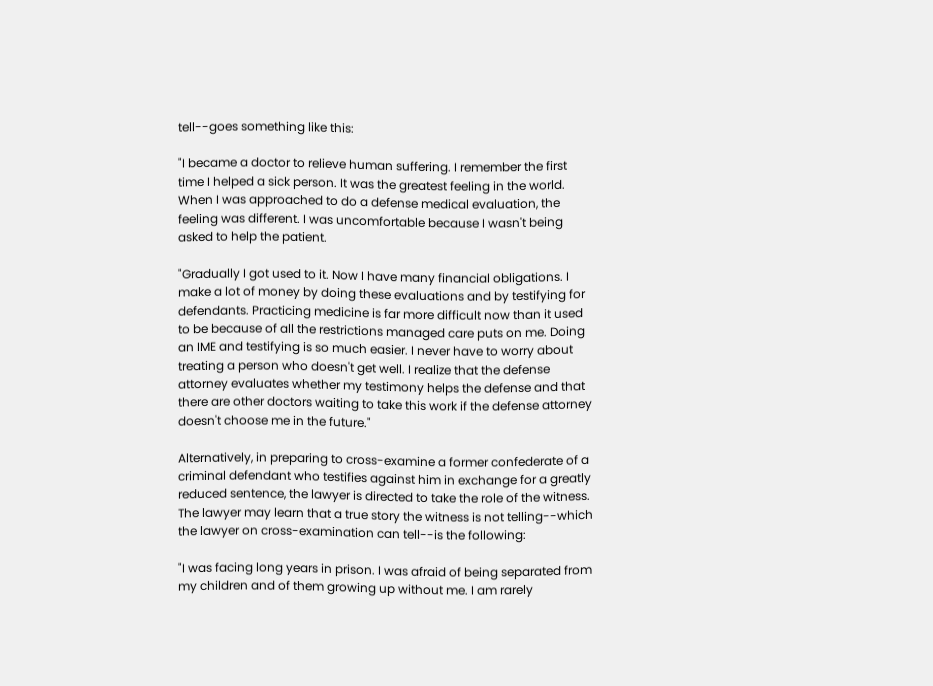tell--goes something like this:

"I became a doctor to relieve human suffering. I remember the first time I helped a sick person. It was the greatest feeling in the world. When I was approached to do a defense medical evaluation, the feeling was different. I was uncomfortable because I wasn't being asked to help the patient.

"Gradually I got used to it. Now I have many financial obligations. I make a lot of money by doing these evaluations and by testifying for defendants. Practicing medicine is far more difficult now than it used to be because of all the restrictions managed care puts on me. Doing an IME and testifying is so much easier. I never have to worry about treating a person who doesn't get well. I realize that the defense attorney evaluates whether my testimony helps the defense and that there are other doctors waiting to take this work if the defense attorney doesn't choose me in the future."

Alternatively, in preparing to cross-examine a former confederate of a criminal defendant who testifies against him in exchange for a greatly reduced sentence, the lawyer is directed to take the role of the witness. The lawyer may learn that a true story the witness is not telling--which the lawyer on cross-examination can tell--is the following:

"I was facing long years in prison. I was afraid of being separated from my children and of them growing up without me. I am rarely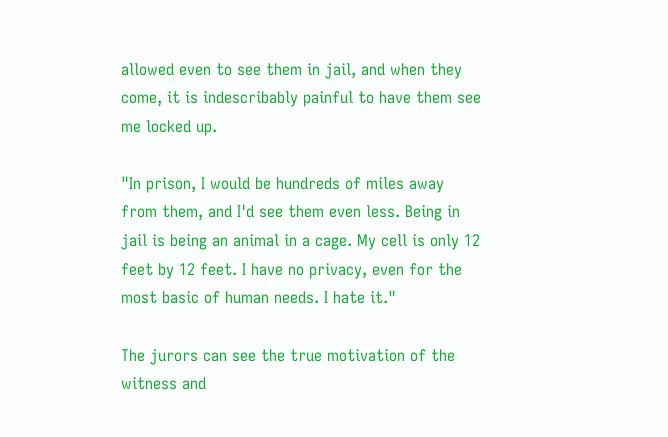allowed even to see them in jail, and when they come, it is indescribably painful to have them see me locked up.

"In prison, I would be hundreds of miles away from them, and I'd see them even less. Being in jail is being an animal in a cage. My cell is only 12 feet by 12 feet. I have no privacy, even for the most basic of human needs. I hate it."

The jurors can see the true motivation of the witness and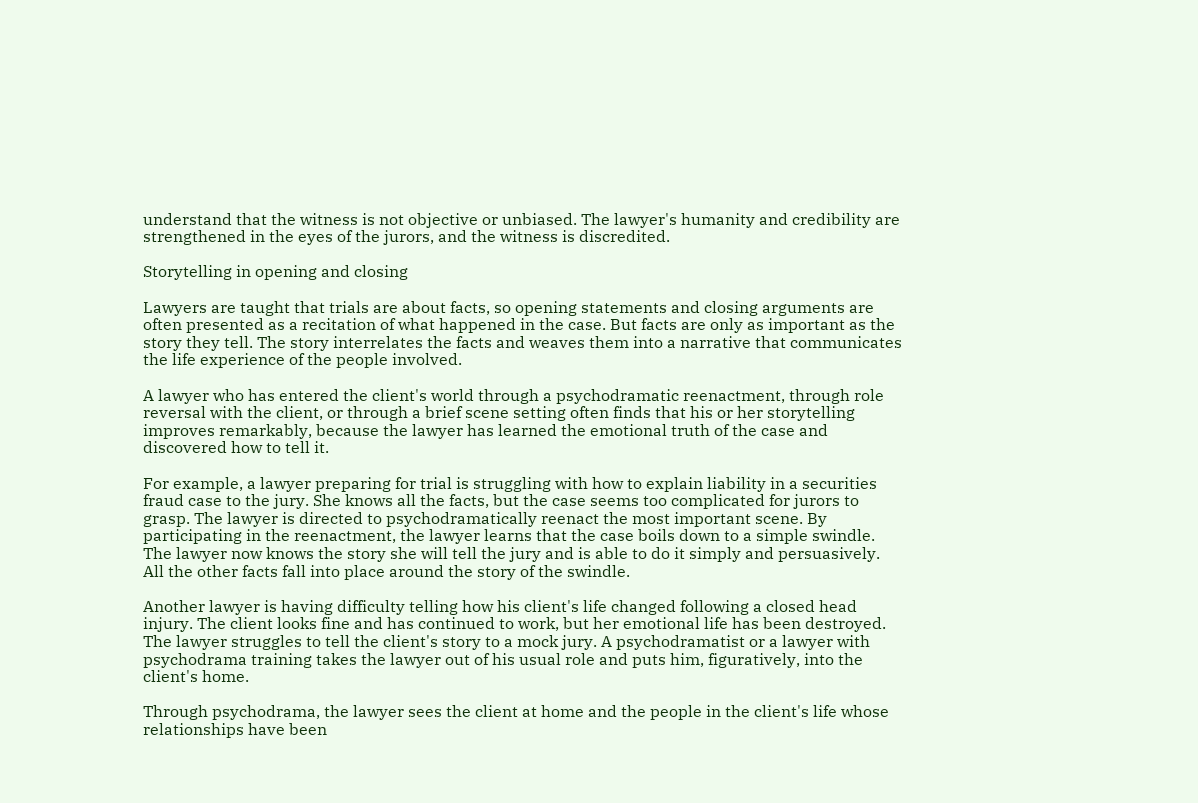understand that the witness is not objective or unbiased. The lawyer's humanity and credibility are strengthened in the eyes of the jurors, and the witness is discredited.

Storytelling in opening and closing

Lawyers are taught that trials are about facts, so opening statements and closing arguments are often presented as a recitation of what happened in the case. But facts are only as important as the story they tell. The story interrelates the facts and weaves them into a narrative that communicates the life experience of the people involved.

A lawyer who has entered the client's world through a psychodramatic reenactment, through role reversal with the client, or through a brief scene setting often finds that his or her storytelling improves remarkably, because the lawyer has learned the emotional truth of the case and discovered how to tell it.

For example, a lawyer preparing for trial is struggling with how to explain liability in a securities fraud case to the jury. She knows all the facts, but the case seems too complicated for jurors to grasp. The lawyer is directed to psychodramatically reenact the most important scene. By participating in the reenactment, the lawyer learns that the case boils down to a simple swindle. The lawyer now knows the story she will tell the jury and is able to do it simply and persuasively. All the other facts fall into place around the story of the swindle.

Another lawyer is having difficulty telling how his client's life changed following a closed head injury. The client looks fine and has continued to work, but her emotional life has been destroyed. The lawyer struggles to tell the client's story to a mock jury. A psychodramatist or a lawyer with psychodrama training takes the lawyer out of his usual role and puts him, figuratively, into the client's home.

Through psychodrama, the lawyer sees the client at home and the people in the client's life whose relationships have been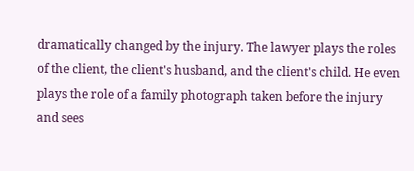dramatically changed by the injury. The lawyer plays the roles of the client, the client's husband, and the client's child. He even plays the role of a family photograph taken before the injury and sees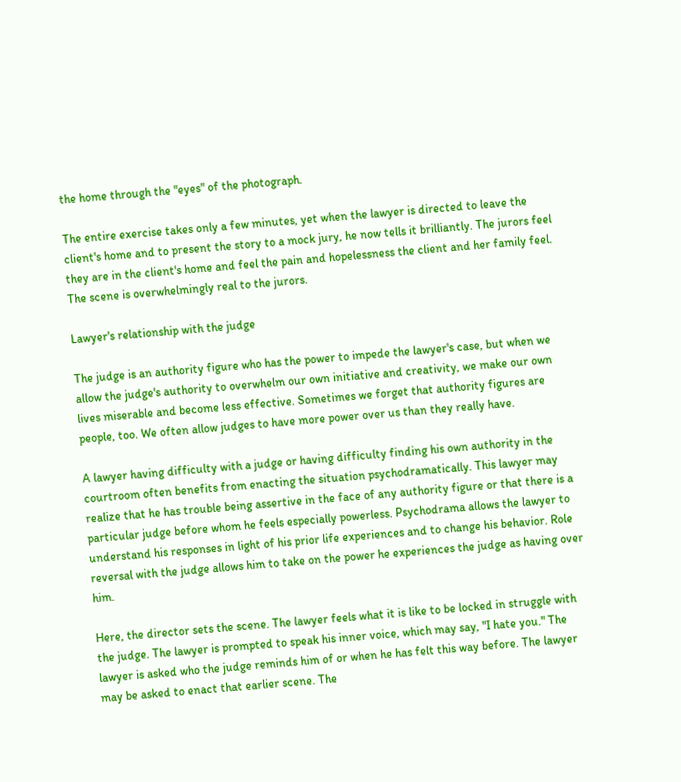the home through the "eyes" of the photograph.

The entire exercise takes only a few minutes, yet when the lawyer is directed to leave the client's home and to present the story to a mock jury, he now tells it brilliantly. The jurors feel they are in the client's home and feel the pain and hopelessness the client and her family feel. The scene is overwhelmingly real to the jurors.

Lawyer's relationship with the judge

The judge is an authority figure who has the power to impede the lawyer's case, but when we allow the judge's authority to overwhelm our own initiative and creativity, we make our own lives miserable and become less effective. Sometimes we forget that authority figures are people, too. We often allow judges to have more power over us than they really have.

A lawyer having difficulty with a judge or having difficulty finding his own authority in the courtroom often benefits from enacting the situation psychodramatically. This lawyer may realize that he has trouble being assertive in the face of any authority figure or that there is a particular judge before whom he feels especially powerless. Psychodrama allows the lawyer to understand his responses in light of his prior life experiences and to change his behavior. Role reversal with the judge allows him to take on the power he experiences the judge as having over him.

Here, the director sets the scene. The lawyer feels what it is like to be locked in struggle with the judge. The lawyer is prompted to speak his inner voice, which may say, "I hate you." The lawyer is asked who the judge reminds him of or when he has felt this way before. The lawyer may be asked to enact that earlier scene. The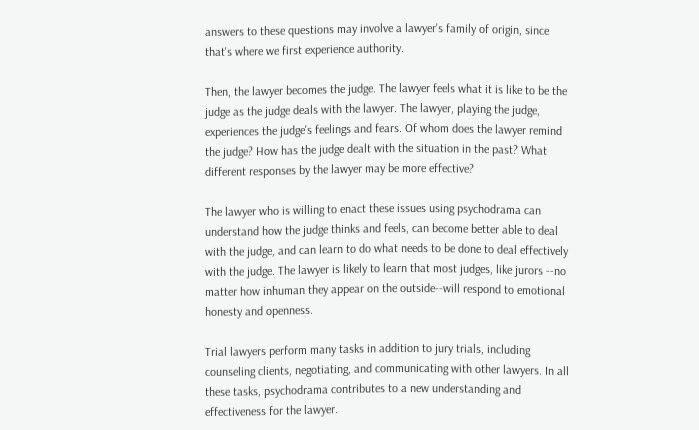answers to these questions may involve a lawyer's family of origin, since that's where we first experience authority.

Then, the lawyer becomes the judge. The lawyer feels what it is like to be the judge as the judge deals with the lawyer. The lawyer, playing the judge, experiences the judge's feelings and fears. Of whom does the lawyer remind the judge? How has the judge dealt with the situation in the past? What different responses by the lawyer may be more effective?

The lawyer who is willing to enact these issues using psychodrama can understand how the judge thinks and feels, can become better able to deal with the judge, and can learn to do what needs to be done to deal effectively with the judge. The lawyer is likely to learn that most judges, like jurors --no matter how inhuman they appear on the outside--will respond to emotional honesty and openness.

Trial lawyers perform many tasks in addition to jury trials, including counseling clients, negotiating, and communicating with other lawyers. In all these tasks, psychodrama contributes to a new understanding and effectiveness for the lawyer.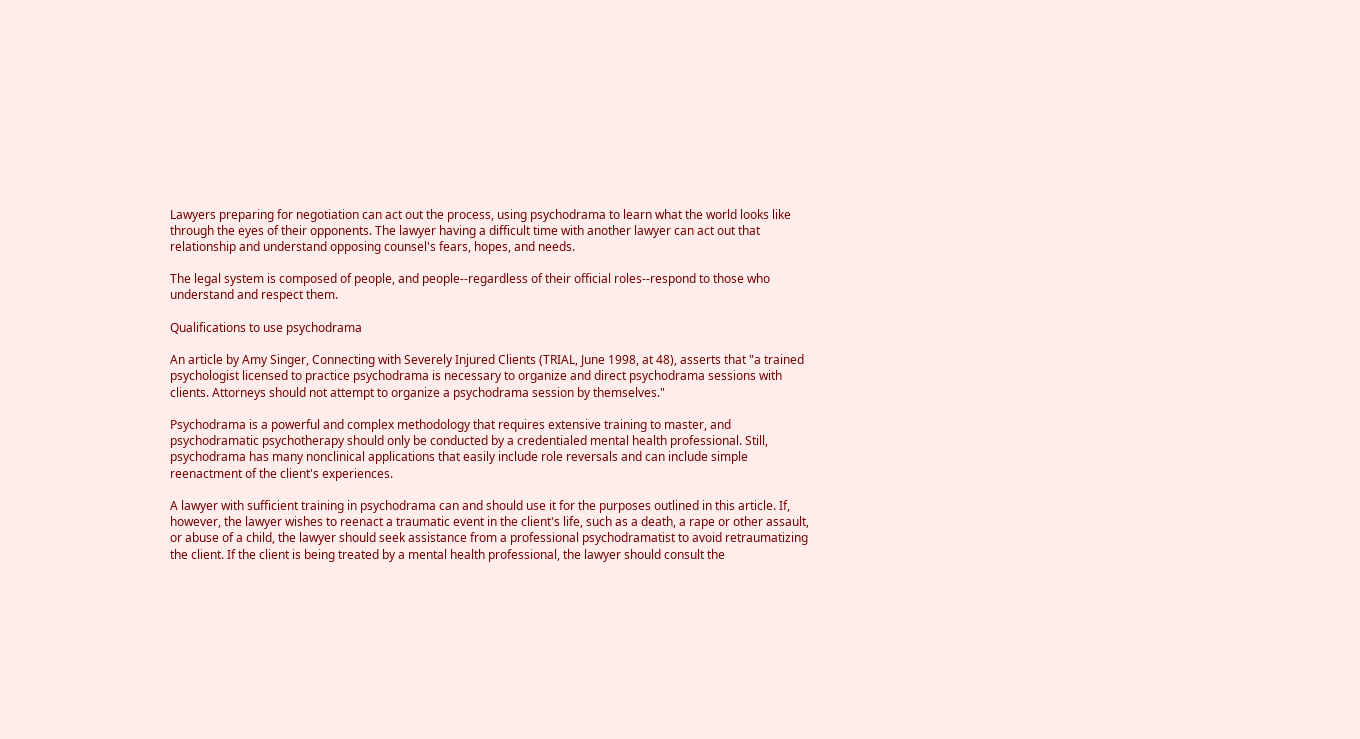Lawyers preparing for negotiation can act out the process, using psychodrama to learn what the world looks like through the eyes of their opponents. The lawyer having a difficult time with another lawyer can act out that relationship and understand opposing counsel's fears, hopes, and needs.

The legal system is composed of people, and people--regardless of their official roles--respond to those who understand and respect them.

Qualifications to use psychodrama

An article by Amy Singer, Connecting with Severely Injured Clients (TRIAL, June 1998, at 48), asserts that "a trained psychologist licensed to practice psychodrama is necessary to organize and direct psychodrama sessions with clients. Attorneys should not attempt to organize a psychodrama session by themselves."

Psychodrama is a powerful and complex methodology that requires extensive training to master, and psychodramatic psychotherapy should only be conducted by a credentialed mental health professional. Still, psychodrama has many nonclinical applications that easily include role reversals and can include simple reenactment of the client's experiences.

A lawyer with sufficient training in psychodrama can and should use it for the purposes outlined in this article. If, however, the lawyer wishes to reenact a traumatic event in the client's life, such as a death, a rape or other assault, or abuse of a child, the lawyer should seek assistance from a professional psychodramatist to avoid retraumatizing the client. If the client is being treated by a mental health professional, the lawyer should consult the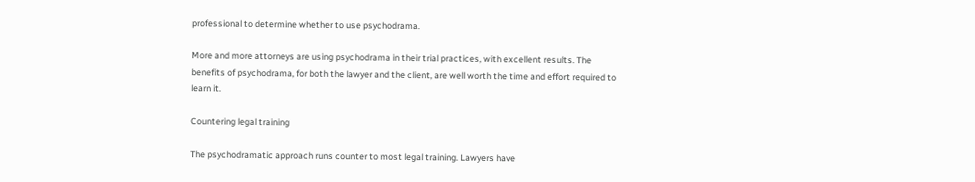professional to determine whether to use psychodrama.

More and more attorneys are using psychodrama in their trial practices, with excellent results. The benefits of psychodrama, for both the lawyer and the client, are well worth the time and effort required to learn it.

Countering legal training

The psychodramatic approach runs counter to most legal training. Lawyers have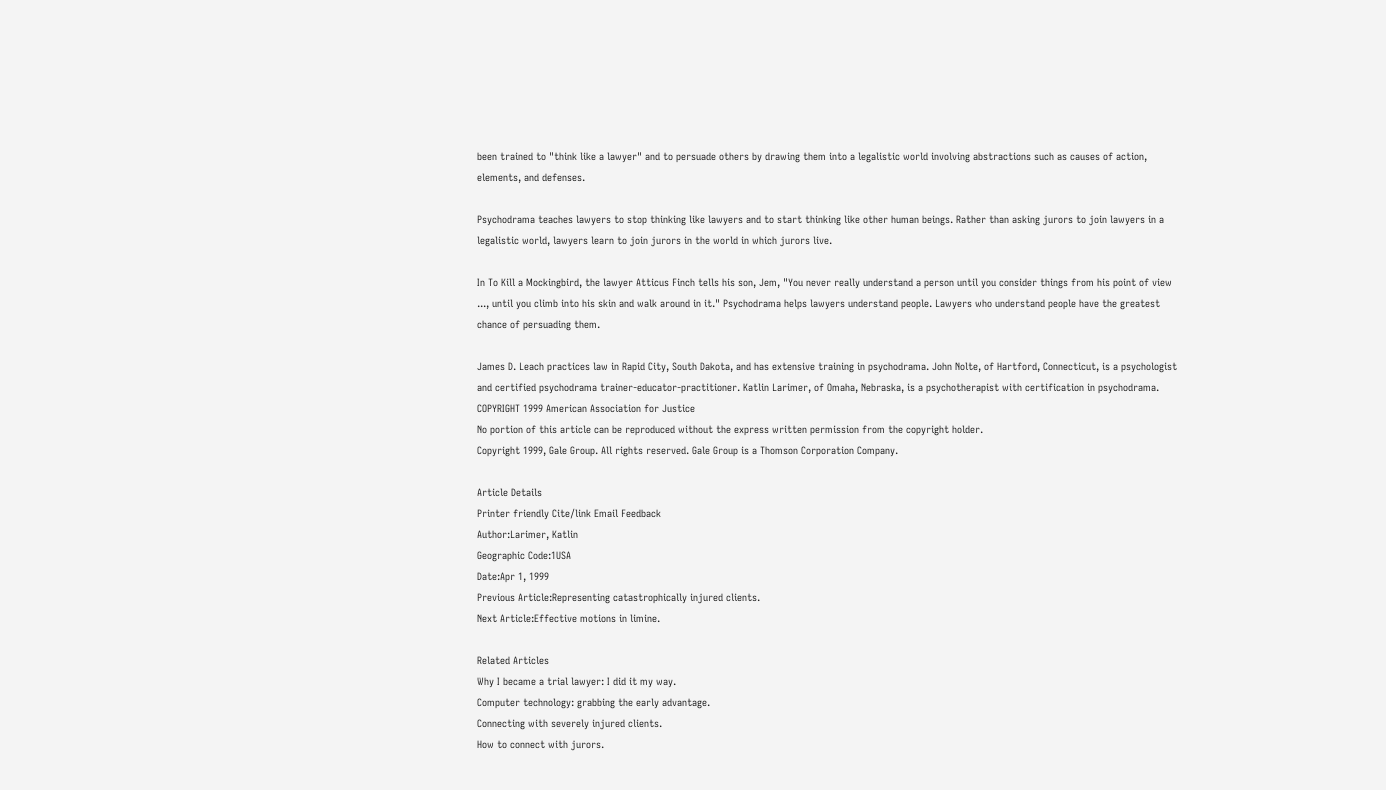been trained to "think like a lawyer" and to persuade others by drawing them into a legalistic world involving abstractions such as causes of action, elements, and defenses.

Psychodrama teaches lawyers to stop thinking like lawyers and to start thinking like other human beings. Rather than asking jurors to join lawyers in a legalistic world, lawyers learn to join jurors in the world in which jurors live.

In To Kill a Mockingbird, the lawyer Atticus Finch tells his son, Jem, "You never really understand a person until you consider things from his point of view ..., until you climb into his skin and walk around in it." Psychodrama helps lawyers understand people. Lawyers who understand people have the greatest chance of persuading them.

James D. Leach practices law in Rapid City, South Dakota, and has extensive training in psychodrama. John Nolte, of Hartford, Connecticut, is a psychologist and certified psychodrama trainer-educator-practitioner. Katlin Larimer, of Omaha, Nebraska, is a psychotherapist with certification in psychodrama.
COPYRIGHT 1999 American Association for Justice
No portion of this article can be reproduced without the express written permission from the copyright holder.
Copyright 1999, Gale Group. All rights reserved. Gale Group is a Thomson Corporation Company.

Article Details
Printer friendly Cite/link Email Feedback
Author:Larimer, Katlin
Geographic Code:1USA
Date:Apr 1, 1999
Previous Article:Representing catastrophically injured clients.
Next Article:Effective motions in limine.

Related Articles
Why I became a trial lawyer: I did it my way.
Computer technology: grabbing the early advantage.
Connecting with severely injured clients.
How to connect with jurors.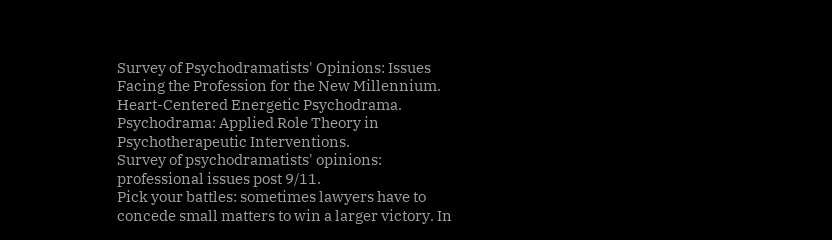Survey of Psychodramatists' Opinions: Issues Facing the Profession for the New Millennium.
Heart-Centered Energetic Psychodrama.
Psychodrama: Applied Role Theory in Psychotherapeutic Interventions.
Survey of psychodramatists' opinions: professional issues post 9/11.
Pick your battles: sometimes lawyers have to concede small matters to win a larger victory. In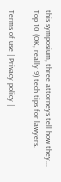this symposium, three attorneys tell how they...
Top 10 (OK, really 9) tech tips for lawyers.

Terms of use | Privacy policy |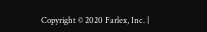Copyright © 2020 Farlex, Inc. |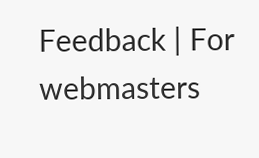Feedback | For webmasters